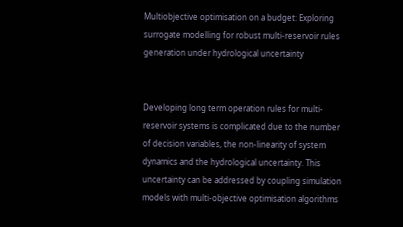Multiobjective optimisation on a budget: Exploring surrogate modelling for robust multi-reservoir rules generation under hydrological uncertainty


Developing long term operation rules for multi-reservoir systems is complicated due to the number of decision variables, the non-linearity of system dynamics and the hydrological uncertainty. This uncertainty can be addressed by coupling simulation models with multi-objective optimisation algorithms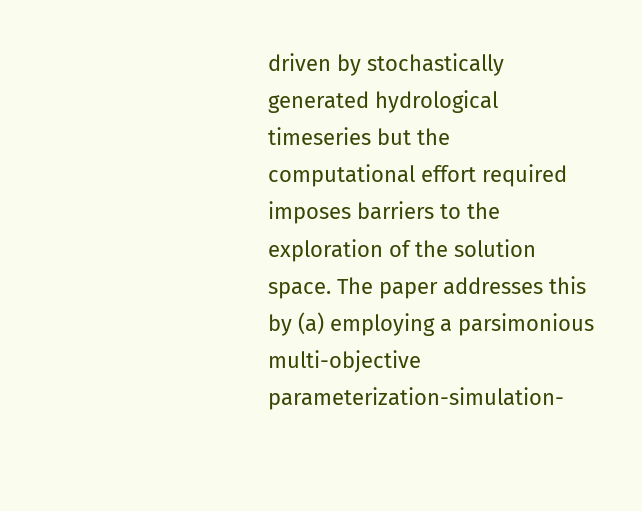driven by stochastically generated hydrological timeseries but the computational effort required imposes barriers to the exploration of the solution space. The paper addresses this by (a) employing a parsimonious multi-objective parameterization-simulation-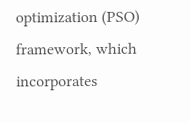optimization (PSO) framework, which incorporates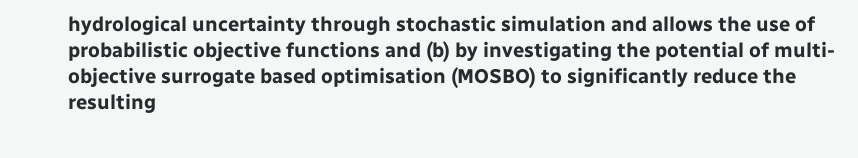hydrological uncertainty through stochastic simulation and allows the use of probabilistic objective functions and (b) by investigating the potential of multi-objective surrogate based optimisation (MOSBO) to significantly reduce the resulting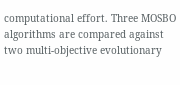computational effort. Three MOSBO algorithms are compared against two multi-objective evolutionary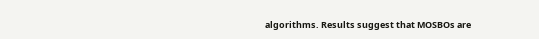algorithms. Results suggest that MOSBOs are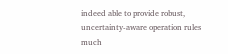indeed able to provide robust, uncertainty-aware operation rules much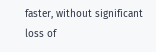faster, without significant loss of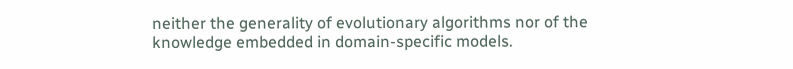neither the generality of evolutionary algorithms nor of the knowledge embedded in domain-specific models.